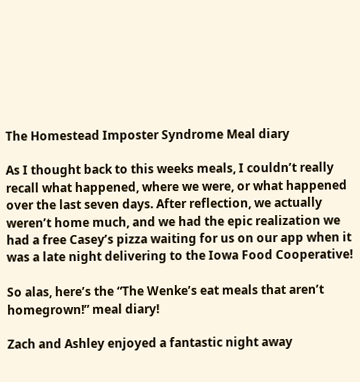The Homestead Imposter Syndrome Meal diary

As I thought back to this weeks meals, I couldn’t really recall what happened, where we were, or what happened over the last seven days. After reflection, we actually weren’t home much, and we had the epic realization we had a free Casey’s pizza waiting for us on our app when it was a late night delivering to the Iowa Food Cooperative!

So alas, here’s the “The Wenke’s eat meals that aren’t homegrown!” meal diary!

Zach and Ashley enjoyed a fantastic night away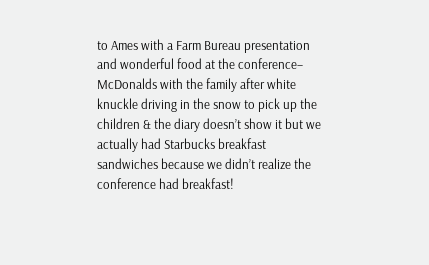to Ames with a Farm Bureau presentation and wonderful food at the conference– McDonalds with the family after white knuckle driving in the snow to pick up the children & the diary doesn’t show it but we actually had Starbucks breakfast sandwiches because we didn’t realize the conference had breakfast!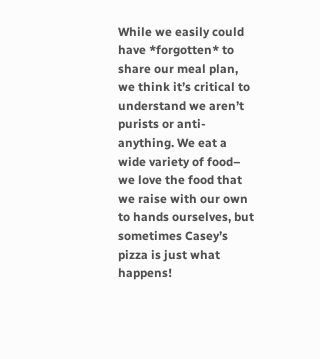While we easily could have *forgotten* to share our meal plan, we think it’s critical to understand we aren’t purists or anti-anything. We eat a wide variety of food– we love the food that we raise with our own to hands ourselves, but sometimes Casey’s pizza is just what happens!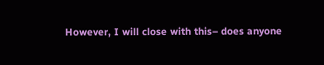However, I will close with this– does anyone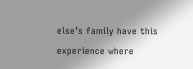else’s family have this experience where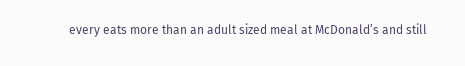every eats more than an adult sized meal at McDonald’s and still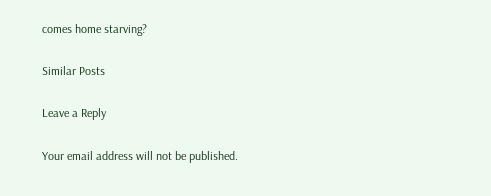comes home starving?

Similar Posts

Leave a Reply

Your email address will not be published.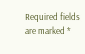Required fields are marked *